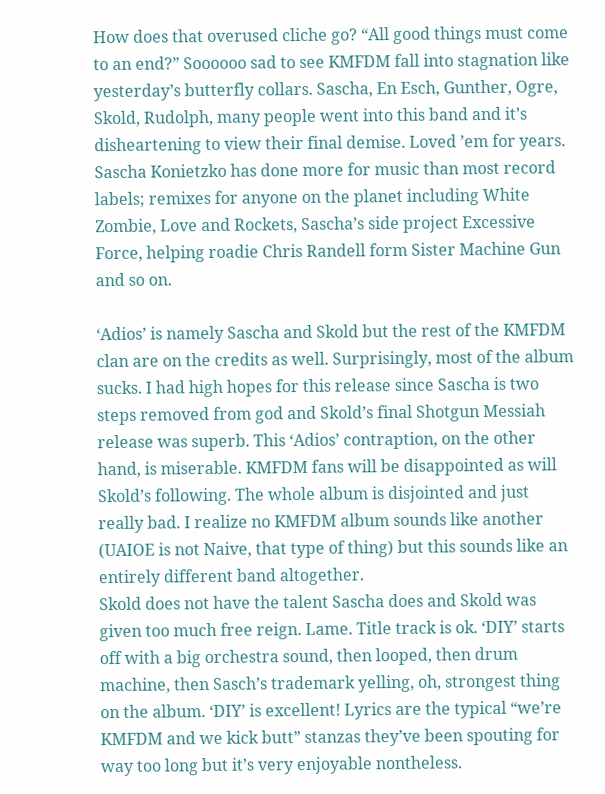How does that overused cliche go? “All good things must come to an end?” Soooooo sad to see KMFDM fall into stagnation like yesterday’s butterfly collars. Sascha, En Esch, Gunther, Ogre, Skold, Rudolph, many people went into this band and it’s disheartening to view their final demise. Loved ’em for years. Sascha Konietzko has done more for music than most record labels; remixes for anyone on the planet including White Zombie, Love and Rockets, Sascha’s side project Excessive Force, helping roadie Chris Randell form Sister Machine Gun and so on.

‘Adios’ is namely Sascha and Skold but the rest of the KMFDM clan are on the credits as well. Surprisingly, most of the album sucks. I had high hopes for this release since Sascha is two steps removed from god and Skold’s final Shotgun Messiah release was superb. This ‘Adios’ contraption, on the other hand, is miserable. KMFDM fans will be disappointed as will Skold’s following. The whole album is disjointed and just really bad. I realize no KMFDM album sounds like another (UAIOE is not Naive, that type of thing) but this sounds like an entirely different band altogether.
Skold does not have the talent Sascha does and Skold was given too much free reign. Lame. Title track is ok. ‘DIY’ starts off with a big orchestra sound, then looped, then drum machine, then Sasch’s trademark yelling, oh, strongest thing on the album. ‘DIY’ is excellent! Lyrics are the typical “we’re KMFDM and we kick butt” stanzas they’ve been spouting for way too long but it’s very enjoyable nontheless.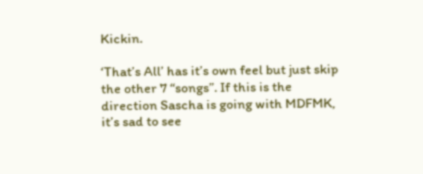Kickin.

‘That’s All’ has it’s own feel but just skip the other 7 “songs”. If this is the direction Sascha is going with MDFMK, it’s sad to see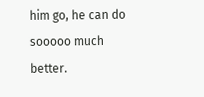him go, he can do sooooo much better.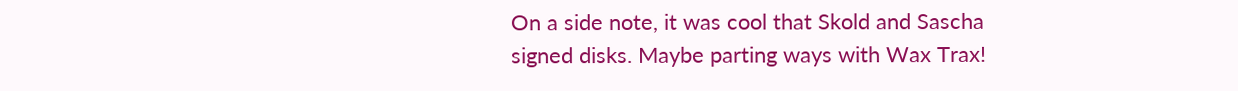On a side note, it was cool that Skold and Sascha signed disks. Maybe parting ways with Wax Trax!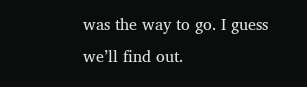was the way to go. I guess we’ll find out.